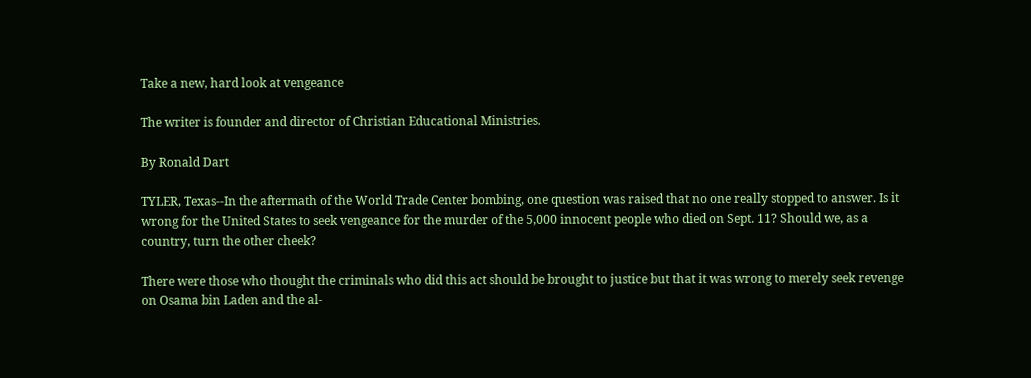Take a new, hard look at vengeance

The writer is founder and director of Christian Educational Ministries.

By Ronald Dart

TYLER, Texas--In the aftermath of the World Trade Center bombing, one question was raised that no one really stopped to answer. Is it wrong for the United States to seek vengeance for the murder of the 5,000 innocent people who died on Sept. 11? Should we, as a country, turn the other cheek?

There were those who thought the criminals who did this act should be brought to justice but that it was wrong to merely seek revenge on Osama bin Laden and the al-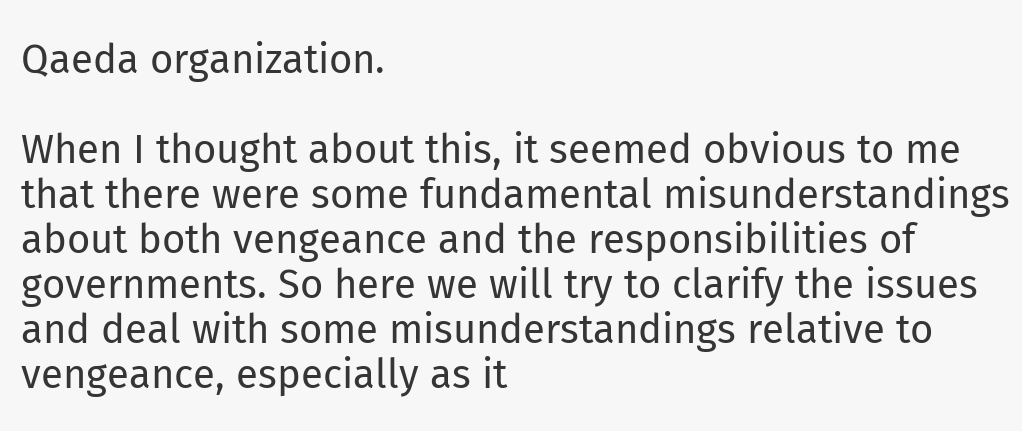Qaeda organization.

When I thought about this, it seemed obvious to me that there were some fundamental misunderstandings about both vengeance and the responsibilities of governments. So here we will try to clarify the issues and deal with some misunderstandings relative to vengeance, especially as it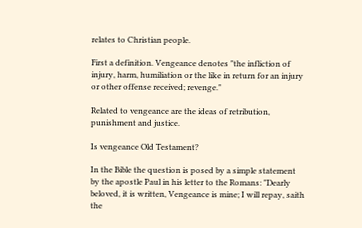relates to Christian people.

First a definition. Vengeance denotes "the infliction of injury, harm, humiliation or the like in return for an injury or other offense received; revenge."

Related to vengeance are the ideas of retribution, punishment and justice.

Is vengeance Old Testament?

In the Bible the question is posed by a simple statement by the apostle Paul in his letter to the Romans: "Dearly beloved, it is written, Vengeance is mine; I will repay, saith the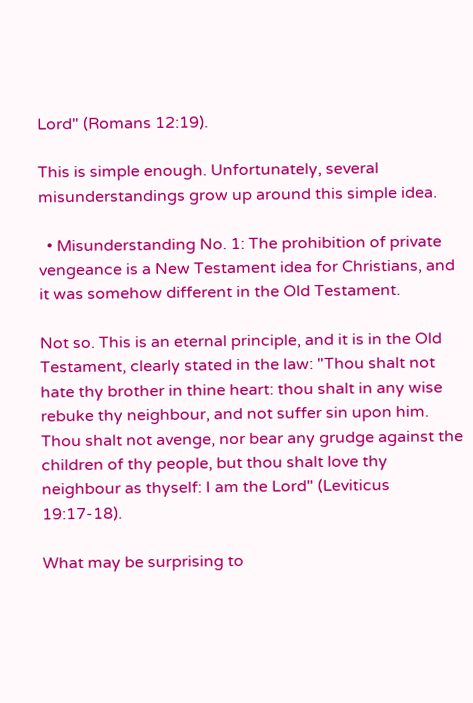Lord" (Romans 12:19).

This is simple enough. Unfortunately, several misunderstandings grow up around this simple idea.

  • Misunderstanding No. 1: The prohibition of private vengeance is a New Testament idea for Christians, and it was somehow different in the Old Testament.

Not so. This is an eternal principle, and it is in the Old Testament, clearly stated in the law: "Thou shalt not hate thy brother in thine heart: thou shalt in any wise rebuke thy neighbour, and not suffer sin upon him. Thou shalt not avenge, nor bear any grudge against the children of thy people, but thou shalt love thy neighbour as thyself: I am the Lord" (Leviticus 19:17-18).

What may be surprising to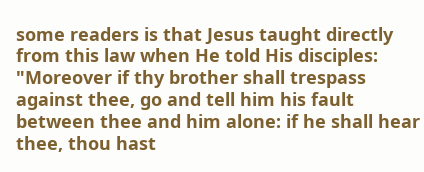some readers is that Jesus taught directly from this law when He told His disciples: "Moreover if thy brother shall trespass against thee, go and tell him his fault between thee and him alone: if he shall hear thee, thou hast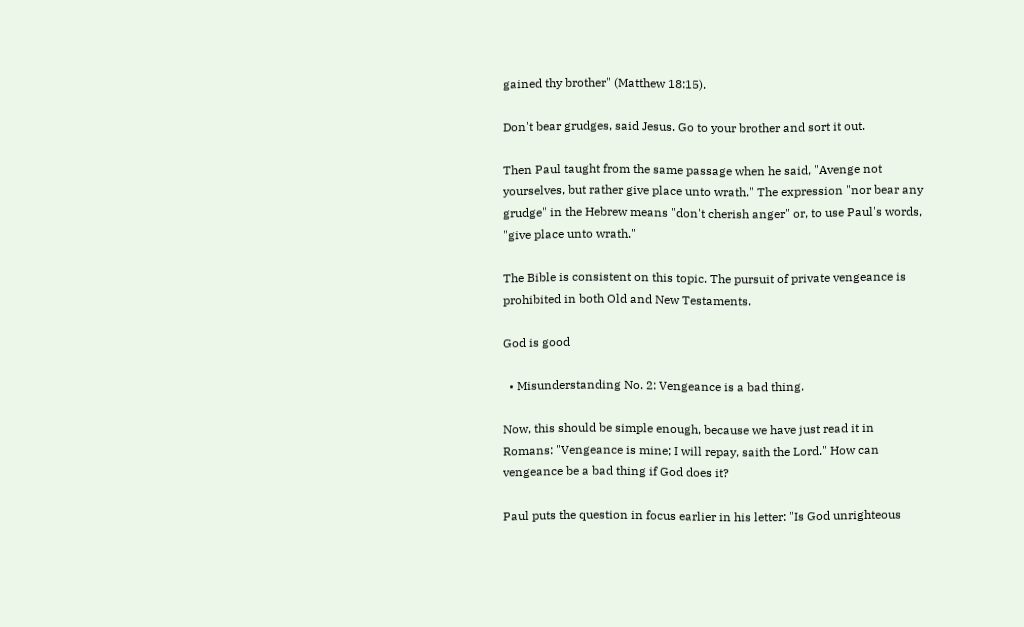gained thy brother" (Matthew 18:15).

Don't bear grudges, said Jesus. Go to your brother and sort it out.

Then Paul taught from the same passage when he said, "Avenge not yourselves, but rather give place unto wrath." The expression "nor bear any grudge" in the Hebrew means "don't cherish anger" or, to use Paul's words, "give place unto wrath."

The Bible is consistent on this topic. The pursuit of private vengeance is prohibited in both Old and New Testaments.

God is good

  • Misunderstanding No. 2: Vengeance is a bad thing.

Now, this should be simple enough, because we have just read it in Romans: "Vengeance is mine; I will repay, saith the Lord." How can vengeance be a bad thing if God does it?

Paul puts the question in focus earlier in his letter: "Is God unrighteous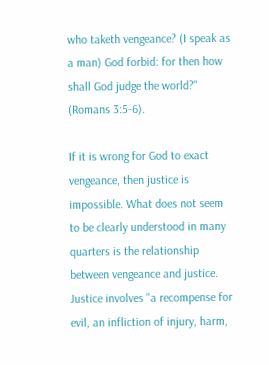who taketh vengeance? (I speak as a man) God forbid: for then how shall God judge the world?" (Romans 3:5-6).

If it is wrong for God to exact vengeance, then justice is impossible. What does not seem to be clearly understood in many quarters is the relationship between vengeance and justice. Justice involves "a recompense for evil, an infliction of injury, harm,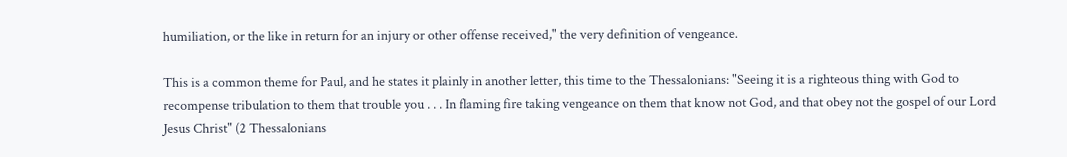humiliation, or the like in return for an injury or other offense received," the very definition of vengeance.

This is a common theme for Paul, and he states it plainly in another letter, this time to the Thessalonians: "Seeing it is a righteous thing with God to recompense tribulation to them that trouble you . . . In flaming fire taking vengeance on them that know not God, and that obey not the gospel of our Lord Jesus Christ" (2 Thessalonians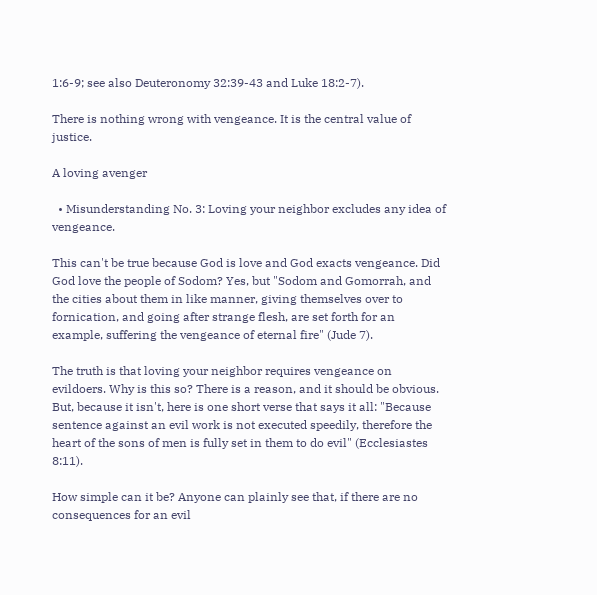1:6-9; see also Deuteronomy 32:39-43 and Luke 18:2-7).

There is nothing wrong with vengeance. It is the central value of justice.

A loving avenger

  • Misunderstanding No. 3: Loving your neighbor excludes any idea of vengeance.

This can't be true because God is love and God exacts vengeance. Did God love the people of Sodom? Yes, but "Sodom and Gomorrah, and the cities about them in like manner, giving themselves over to fornication, and going after strange flesh, are set forth for an example, suffering the vengeance of eternal fire" (Jude 7).

The truth is that loving your neighbor requires vengeance on evildoers. Why is this so? There is a reason, and it should be obvious. But, because it isn't, here is one short verse that says it all: "Because sentence against an evil work is not executed speedily, therefore the heart of the sons of men is fully set in them to do evil" (Ecclesiastes 8:11).

How simple can it be? Anyone can plainly see that, if there are no consequences for an evil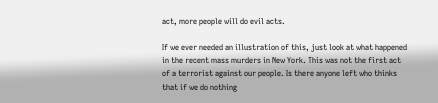act, more people will do evil acts.

If we ever needed an illustration of this, just look at what happened in the recent mass murders in New York. This was not the first act of a terrorist against our people. Is there anyone left who thinks that if we do nothing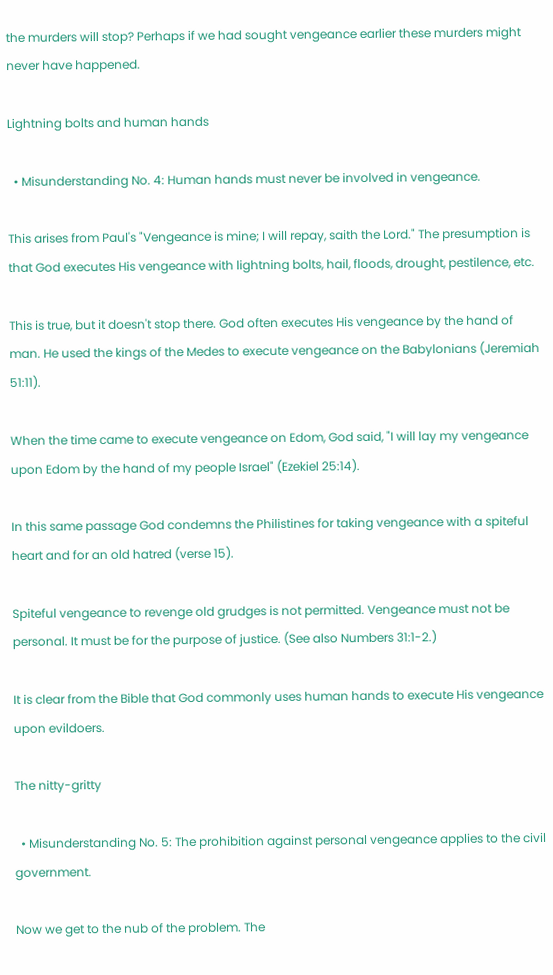the murders will stop? Perhaps if we had sought vengeance earlier these murders might never have happened.

Lightning bolts and human hands

  • Misunderstanding No. 4: Human hands must never be involved in vengeance.

This arises from Paul's "Vengeance is mine; I will repay, saith the Lord." The presumption is that God executes His vengeance with lightning bolts, hail, floods, drought, pestilence, etc.

This is true, but it doesn't stop there. God often executes His vengeance by the hand of man. He used the kings of the Medes to execute vengeance on the Babylonians (Jeremiah 51:11).

When the time came to execute vengeance on Edom, God said, "I will lay my vengeance upon Edom by the hand of my people Israel" (Ezekiel 25:14).

In this same passage God condemns the Philistines for taking vengeance with a spiteful heart and for an old hatred (verse 15).

Spiteful vengeance to revenge old grudges is not permitted. Vengeance must not be personal. It must be for the purpose of justice. (See also Numbers 31:1-2.)

It is clear from the Bible that God commonly uses human hands to execute His vengeance upon evildoers.

The nitty-gritty

  • Misunderstanding No. 5: The prohibition against personal vengeance applies to the civil government.

Now we get to the nub of the problem. The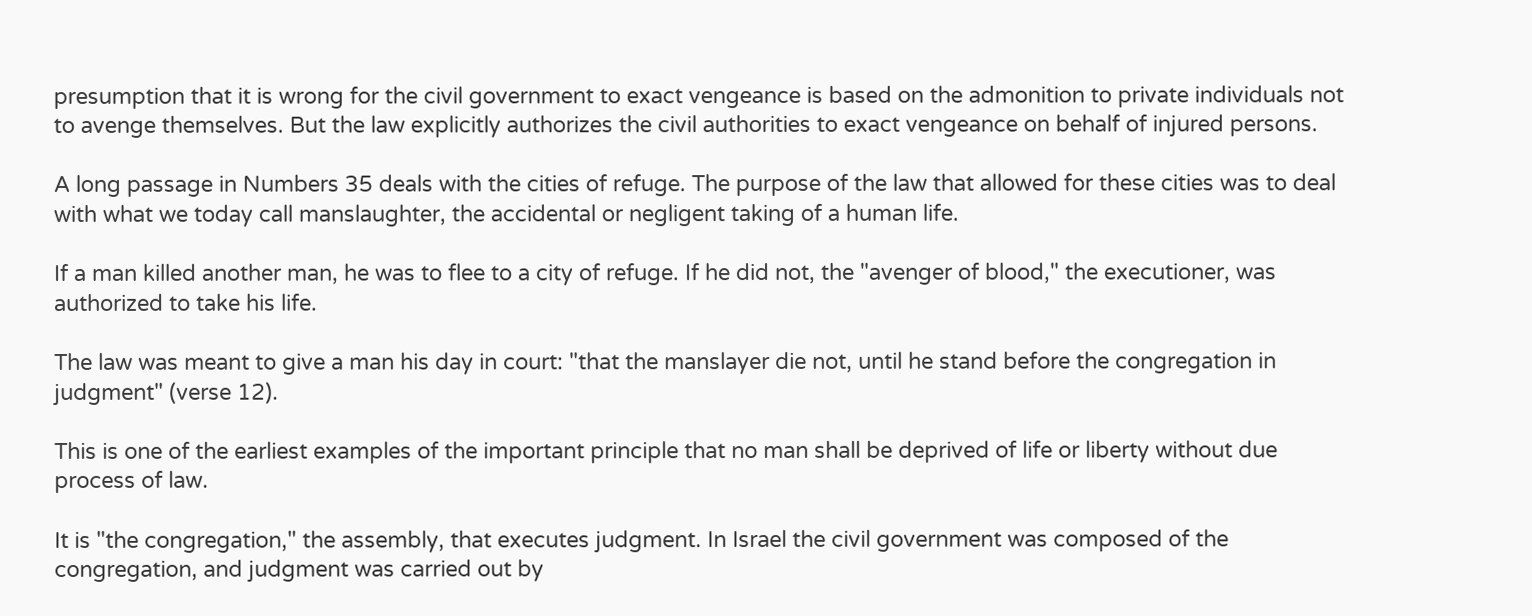presumption that it is wrong for the civil government to exact vengeance is based on the admonition to private individuals not to avenge themselves. But the law explicitly authorizes the civil authorities to exact vengeance on behalf of injured persons.

A long passage in Numbers 35 deals with the cities of refuge. The purpose of the law that allowed for these cities was to deal with what we today call manslaughter, the accidental or negligent taking of a human life.

If a man killed another man, he was to flee to a city of refuge. If he did not, the "avenger of blood," the executioner, was authorized to take his life.

The law was meant to give a man his day in court: "that the manslayer die not, until he stand before the congregation in judgment" (verse 12).

This is one of the earliest examples of the important principle that no man shall be deprived of life or liberty without due process of law.

It is "the congregation," the assembly, that executes judgment. In Israel the civil government was composed of the congregation, and judgment was carried out by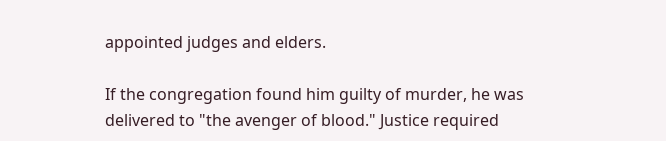appointed judges and elders.

If the congregation found him guilty of murder, he was delivered to "the avenger of blood." Justice required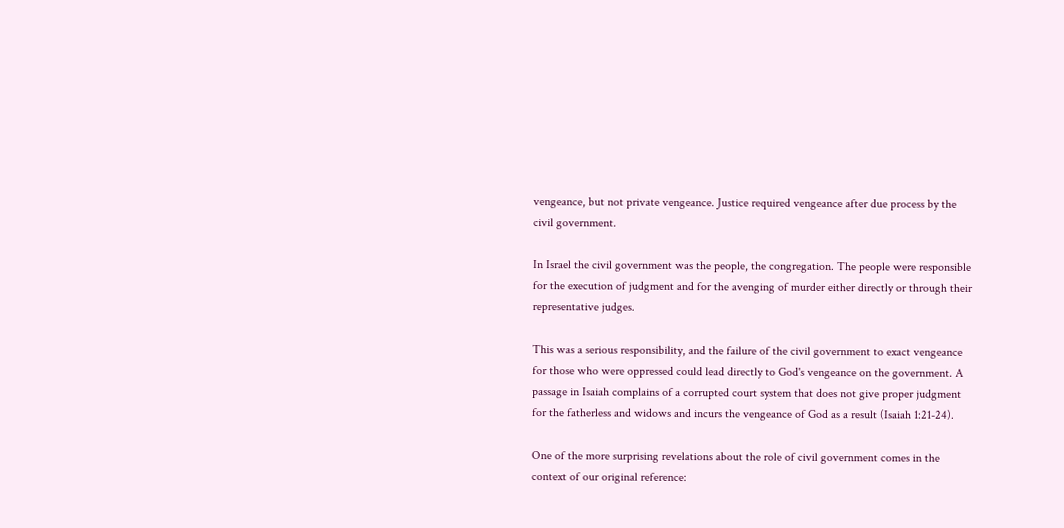vengeance, but not private vengeance. Justice required vengeance after due process by the civil government.

In Israel the civil government was the people, the congregation. The people were responsible for the execution of judgment and for the avenging of murder either directly or through their representative judges.

This was a serious responsibility, and the failure of the civil government to exact vengeance for those who were oppressed could lead directly to God's vengeance on the government. A passage in Isaiah complains of a corrupted court system that does not give proper judgment for the fatherless and widows and incurs the vengeance of God as a result (Isaiah 1:21-24).

One of the more surprising revelations about the role of civil government comes in the context of our original reference: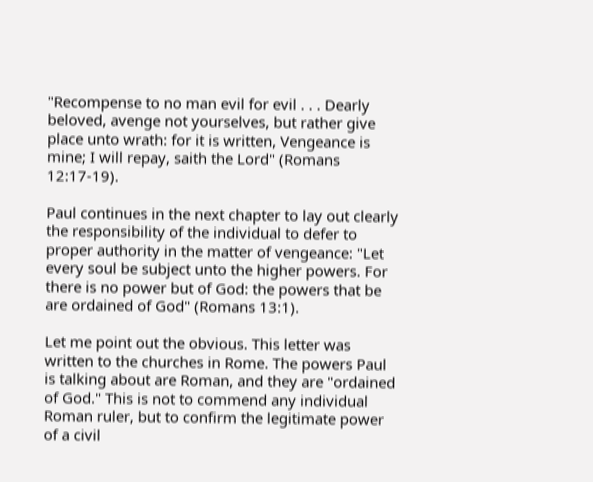"Recompense to no man evil for evil . . . Dearly beloved, avenge not yourselves, but rather give place unto wrath: for it is written, Vengeance is mine; I will repay, saith the Lord" (Romans 12:17-19).

Paul continues in the next chapter to lay out clearly the responsibility of the individual to defer to proper authority in the matter of vengeance: "Let every soul be subject unto the higher powers. For there is no power but of God: the powers that be are ordained of God" (Romans 13:1).

Let me point out the obvious. This letter was written to the churches in Rome. The powers Paul is talking about are Roman, and they are "ordained of God." This is not to commend any individual Roman ruler, but to confirm the legitimate power of a civil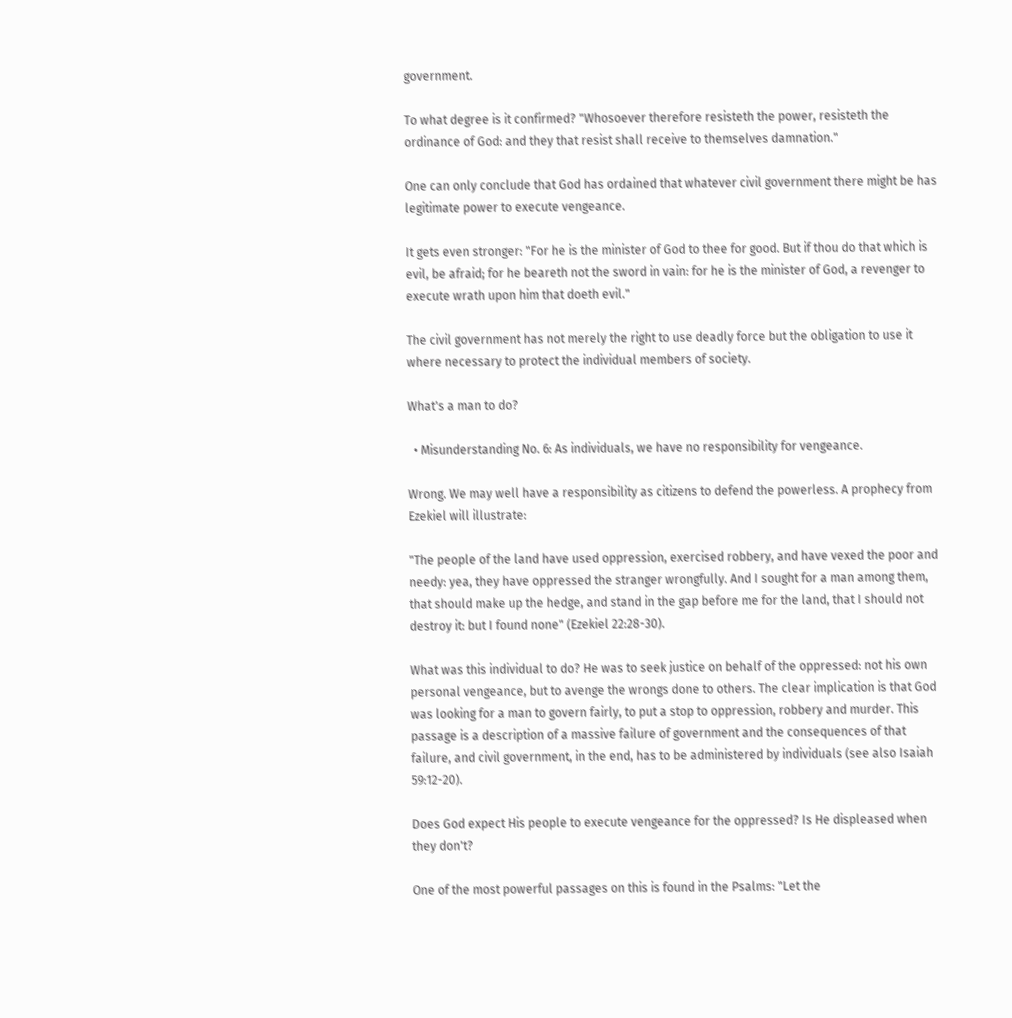government.

To what degree is it confirmed? "Whosoever therefore resisteth the power, resisteth the ordinance of God: and they that resist shall receive to themselves damnation."

One can only conclude that God has ordained that whatever civil government there might be has legitimate power to execute vengeance.

It gets even stronger: "For he is the minister of God to thee for good. But if thou do that which is evil, be afraid; for he beareth not the sword in vain: for he is the minister of God, a revenger to execute wrath upon him that doeth evil."

The civil government has not merely the right to use deadly force but the obligation to use it where necessary to protect the individual members of society.

What's a man to do?

  • Misunderstanding No. 6: As individuals, we have no responsibility for vengeance.

Wrong. We may well have a responsibility as citizens to defend the powerless. A prophecy from Ezekiel will illustrate:

"The people of the land have used oppression, exercised robbery, and have vexed the poor and needy: yea, they have oppressed the stranger wrongfully. And I sought for a man among them, that should make up the hedge, and stand in the gap before me for the land, that I should not destroy it: but I found none" (Ezekiel 22:28-30).

What was this individual to do? He was to seek justice on behalf of the oppressed: not his own personal vengeance, but to avenge the wrongs done to others. The clear implication is that God was looking for a man to govern fairly, to put a stop to oppression, robbery and murder. This passage is a description of a massive failure of government and the consequences of that failure, and civil government, in the end, has to be administered by individuals (see also Isaiah 59:12-20).

Does God expect His people to execute vengeance for the oppressed? Is He displeased when they don't?

One of the most powerful passages on this is found in the Psalms: "Let the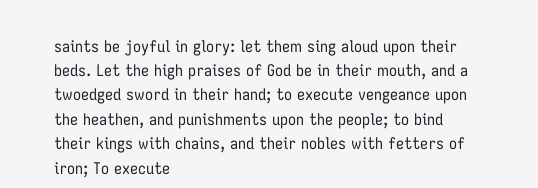saints be joyful in glory: let them sing aloud upon their beds. Let the high praises of God be in their mouth, and a twoedged sword in their hand; to execute vengeance upon the heathen, and punishments upon the people; to bind their kings with chains, and their nobles with fetters of iron; To execute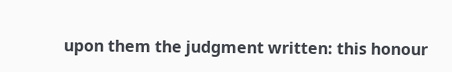upon them the judgment written: this honour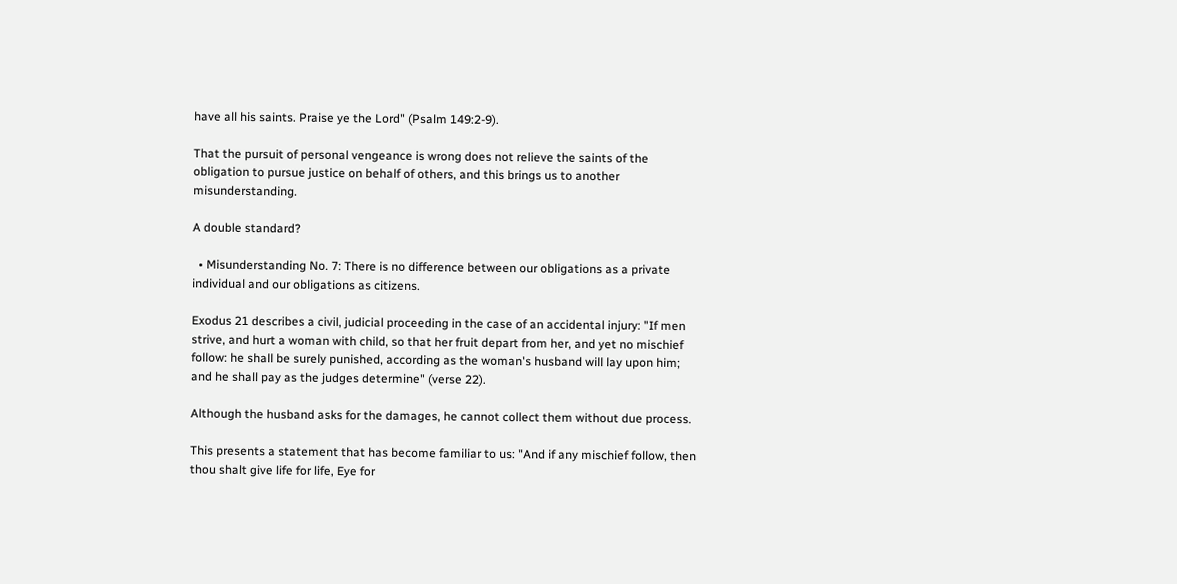have all his saints. Praise ye the Lord" (Psalm 149:2-9).

That the pursuit of personal vengeance is wrong does not relieve the saints of the obligation to pursue justice on behalf of others, and this brings us to another misunderstanding.

A double standard?

  • Misunderstanding No. 7: There is no difference between our obligations as a private individual and our obligations as citizens.

Exodus 21 describes a civil, judicial proceeding in the case of an accidental injury: "If men strive, and hurt a woman with child, so that her fruit depart from her, and yet no mischief follow: he shall be surely punished, according as the woman's husband will lay upon him; and he shall pay as the judges determine" (verse 22).

Although the husband asks for the damages, he cannot collect them without due process.

This presents a statement that has become familiar to us: "And if any mischief follow, then thou shalt give life for life, Eye for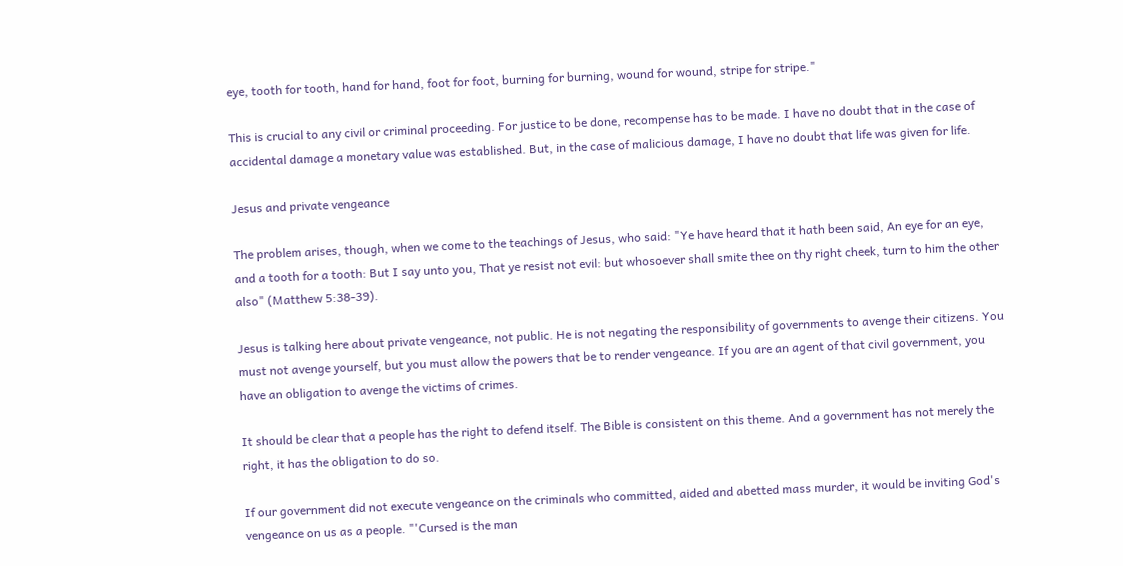eye, tooth for tooth, hand for hand, foot for foot, burning for burning, wound for wound, stripe for stripe."

This is crucial to any civil or criminal proceeding. For justice to be done, recompense has to be made. I have no doubt that in the case of accidental damage a monetary value was established. But, in the case of malicious damage, I have no doubt that life was given for life.

Jesus and private vengeance

The problem arises, though, when we come to the teachings of Jesus, who said: "Ye have heard that it hath been said, An eye for an eye, and a tooth for a tooth: But I say unto you, That ye resist not evil: but whosoever shall smite thee on thy right cheek, turn to him the other also" (Matthew 5:38-39).

Jesus is talking here about private vengeance, not public. He is not negating the responsibility of governments to avenge their citizens. You must not avenge yourself, but you must allow the powers that be to render vengeance. If you are an agent of that civil government, you have an obligation to avenge the victims of crimes.

It should be clear that a people has the right to defend itself. The Bible is consistent on this theme. And a government has not merely the right, it has the obligation to do so.

If our government did not execute vengeance on the criminals who committed, aided and abetted mass murder, it would be inviting God's vengeance on us as a people. "'Cursed is the man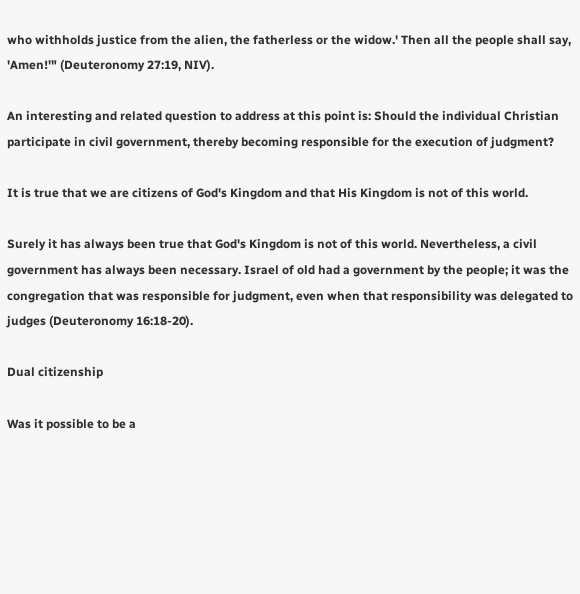who withholds justice from the alien, the fatherless or the widow.' Then all the people shall say, 'Amen!'" (Deuteronomy 27:19, NIV).

An interesting and related question to address at this point is: Should the individual Christian participate in civil government, thereby becoming responsible for the execution of judgment?

It is true that we are citizens of God's Kingdom and that His Kingdom is not of this world.

Surely it has always been true that God's Kingdom is not of this world. Nevertheless, a civil government has always been necessary. Israel of old had a government by the people; it was the congregation that was responsible for judgment, even when that responsibility was delegated to judges (Deuteronomy 16:18-20).

Dual citizenship

Was it possible to be a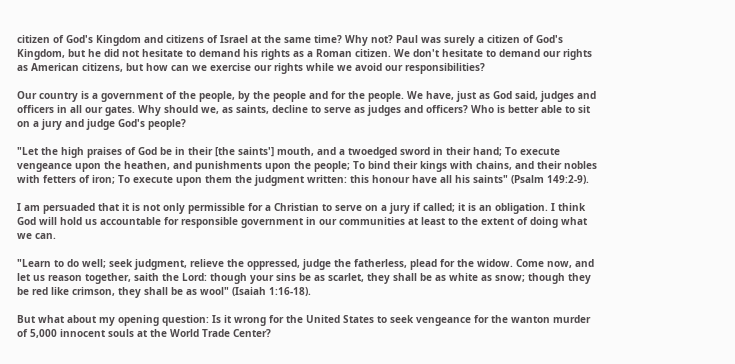citizen of God's Kingdom and citizens of Israel at the same time? Why not? Paul was surely a citizen of God's Kingdom, but he did not hesitate to demand his rights as a Roman citizen. We don't hesitate to demand our rights as American citizens, but how can we exercise our rights while we avoid our responsibilities?

Our country is a government of the people, by the people and for the people. We have, just as God said, judges and officers in all our gates. Why should we, as saints, decline to serve as judges and officers? Who is better able to sit on a jury and judge God's people?

"Let the high praises of God be in their [the saints'] mouth, and a twoedged sword in their hand; To execute vengeance upon the heathen, and punishments upon the people; To bind their kings with chains, and their nobles with fetters of iron; To execute upon them the judgment written: this honour have all his saints" (Psalm 149:2-9).

I am persuaded that it is not only permissible for a Christian to serve on a jury if called; it is an obligation. I think God will hold us accountable for responsible government in our communities at least to the extent of doing what we can.

"Learn to do well; seek judgment, relieve the oppressed, judge the fatherless, plead for the widow. Come now, and let us reason together, saith the Lord: though your sins be as scarlet, they shall be as white as snow; though they be red like crimson, they shall be as wool" (Isaiah 1:16-18).

But what about my opening question: Is it wrong for the United States to seek vengeance for the wanton murder of 5,000 innocent souls at the World Trade Center?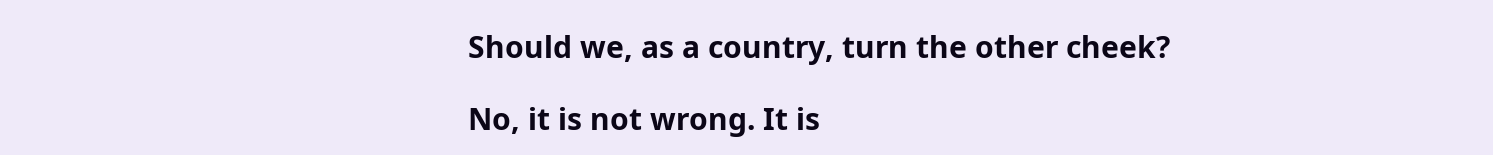Should we, as a country, turn the other cheek?

No, it is not wrong. It is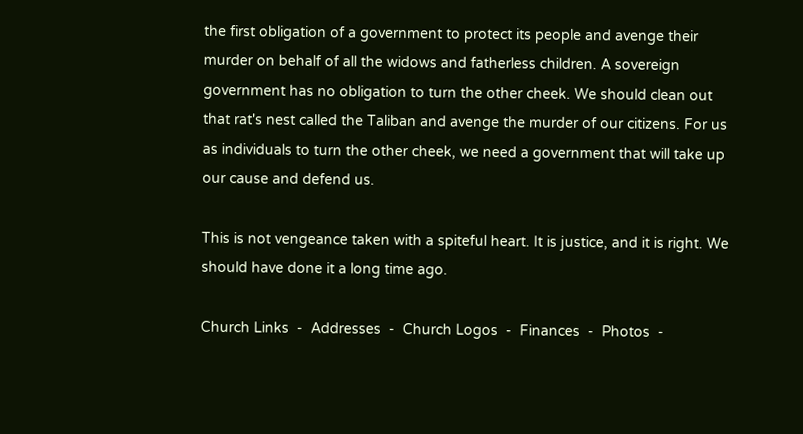the first obligation of a government to protect its people and avenge their murder on behalf of all the widows and fatherless children. A sovereign government has no obligation to turn the other cheek. We should clean out that rat's nest called the Taliban and avenge the murder of our citizens. For us as individuals to turn the other cheek, we need a government that will take up our cause and defend us.

This is not vengeance taken with a spiteful heart. It is justice, and it is right. We should have done it a long time ago.

Church Links  -  Addresses  -  Church Logos  -  Finances  -  Photos  -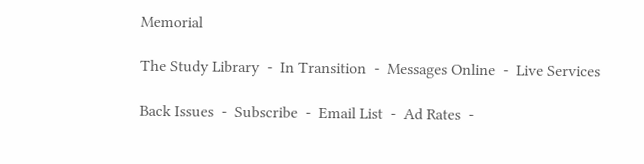Memorial

The Study Library  -  In Transition  -  Messages Online  -  Live Services

Back Issues  -  Subscribe  -  Email List  -  Ad Rates  -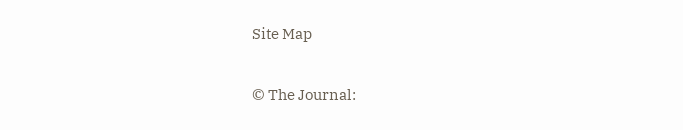Site Map

© The Journal: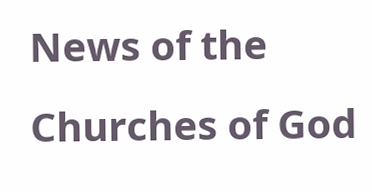News of the Churches of God